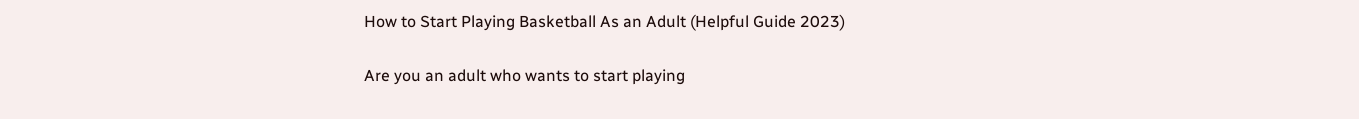How to Start Playing Basketball As an Adult (Helpful Guide 2023)

Are you an adult who wants to start playing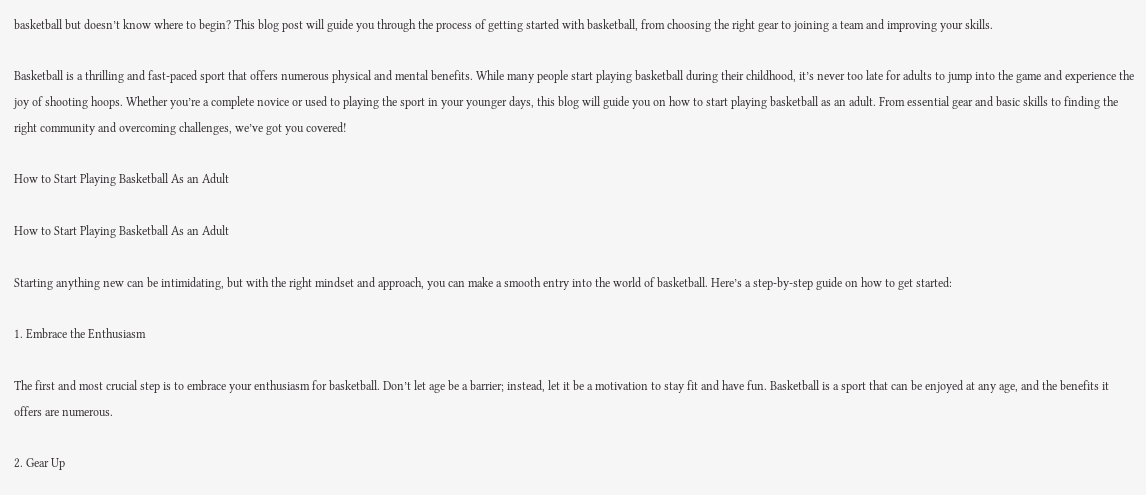basketball but doesn’t know where to begin? This blog post will guide you through the process of getting started with basketball, from choosing the right gear to joining a team and improving your skills.

Basketball is a thrilling and fast-paced sport that offers numerous physical and mental benefits. While many people start playing basketball during their childhood, it’s never too late for adults to jump into the game and experience the joy of shooting hoops. Whether you’re a complete novice or used to playing the sport in your younger days, this blog will guide you on how to start playing basketball as an adult. From essential gear and basic skills to finding the right community and overcoming challenges, we’ve got you covered!

How to Start Playing Basketball As an Adult

How to Start Playing Basketball As an Adult

Starting anything new can be intimidating, but with the right mindset and approach, you can make a smooth entry into the world of basketball. Here’s a step-by-step guide on how to get started:

1. Embrace the Enthusiasm

The first and most crucial step is to embrace your enthusiasm for basketball. Don’t let age be a barrier; instead, let it be a motivation to stay fit and have fun. Basketball is a sport that can be enjoyed at any age, and the benefits it offers are numerous.

2. Gear Up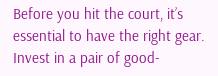Before you hit the court, it’s essential to have the right gear. Invest in a pair of good-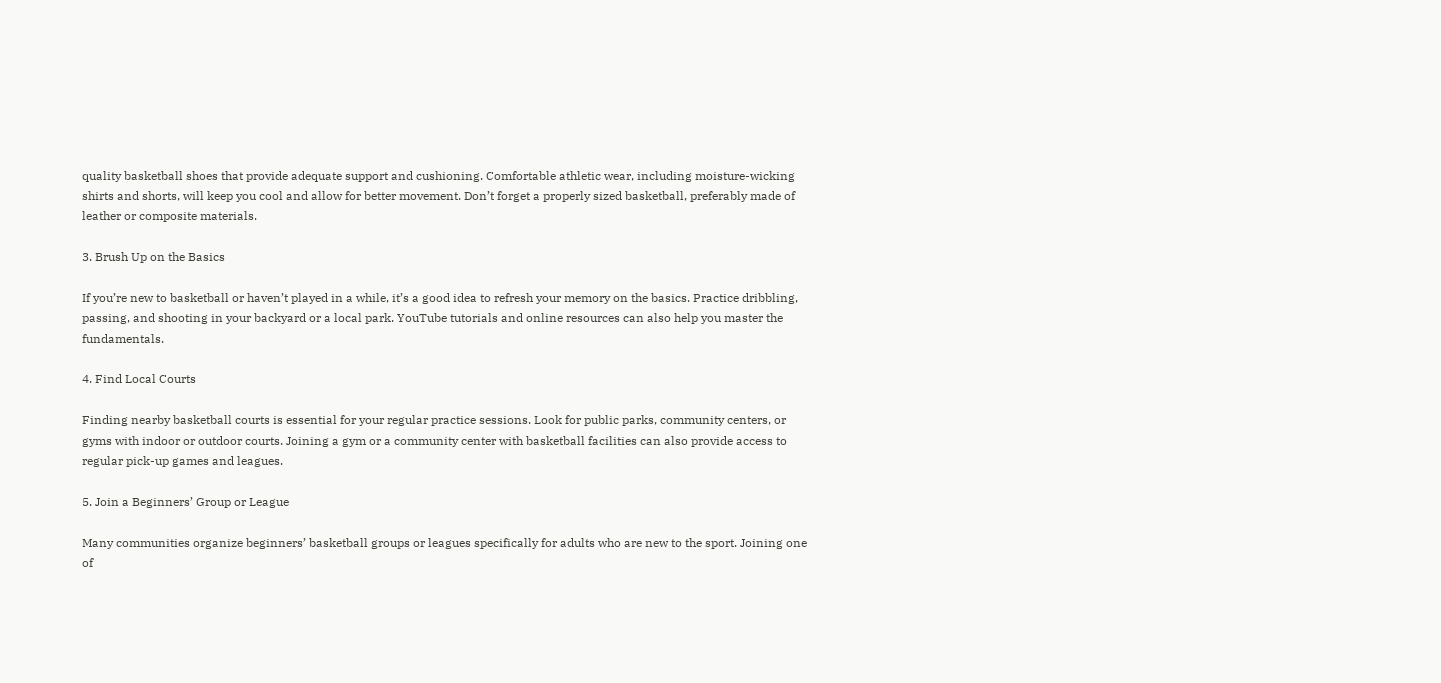quality basketball shoes that provide adequate support and cushioning. Comfortable athletic wear, including moisture-wicking shirts and shorts, will keep you cool and allow for better movement. Don’t forget a properly sized basketball, preferably made of leather or composite materials.

3. Brush Up on the Basics

If you’re new to basketball or haven’t played in a while, it’s a good idea to refresh your memory on the basics. Practice dribbling, passing, and shooting in your backyard or a local park. YouTube tutorials and online resources can also help you master the fundamentals.

4. Find Local Courts

Finding nearby basketball courts is essential for your regular practice sessions. Look for public parks, community centers, or gyms with indoor or outdoor courts. Joining a gym or a community center with basketball facilities can also provide access to regular pick-up games and leagues.

5. Join a Beginners’ Group or League

Many communities organize beginners’ basketball groups or leagues specifically for adults who are new to the sport. Joining one of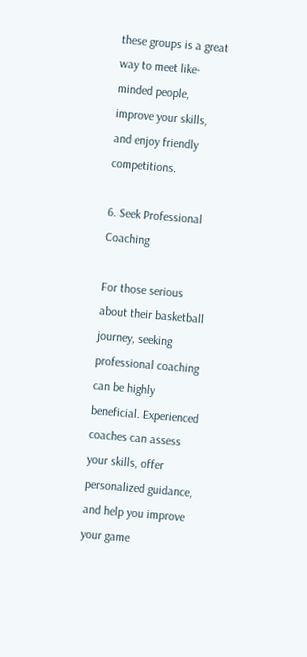these groups is a great way to meet like-minded people, improve your skills, and enjoy friendly competitions.

6. Seek Professional Coaching

For those serious about their basketball journey, seeking professional coaching can be highly beneficial. Experienced coaches can assess your skills, offer personalized guidance, and help you improve your game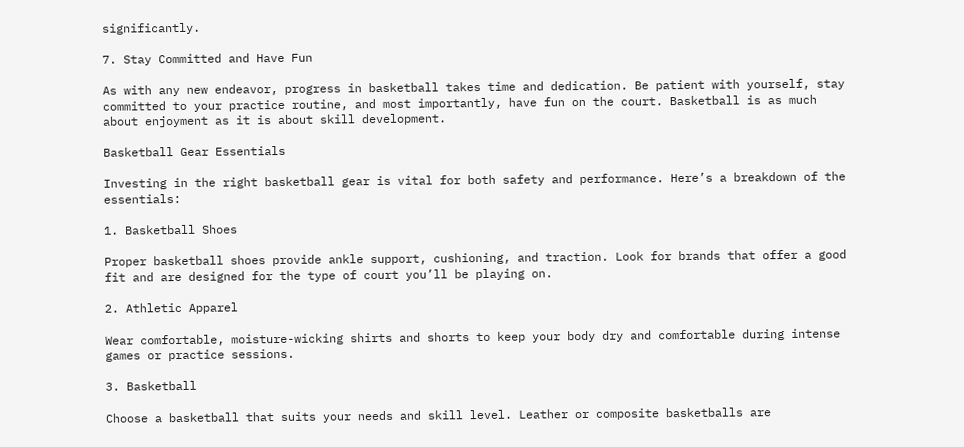significantly.

7. Stay Committed and Have Fun

As with any new endeavor, progress in basketball takes time and dedication. Be patient with yourself, stay committed to your practice routine, and most importantly, have fun on the court. Basketball is as much about enjoyment as it is about skill development.

Basketball Gear Essentials

Investing in the right basketball gear is vital for both safety and performance. Here’s a breakdown of the essentials:

1. Basketball Shoes

Proper basketball shoes provide ankle support, cushioning, and traction. Look for brands that offer a good fit and are designed for the type of court you’ll be playing on.

2. Athletic Apparel

Wear comfortable, moisture-wicking shirts and shorts to keep your body dry and comfortable during intense games or practice sessions.

3. Basketball

Choose a basketball that suits your needs and skill level. Leather or composite basketballs are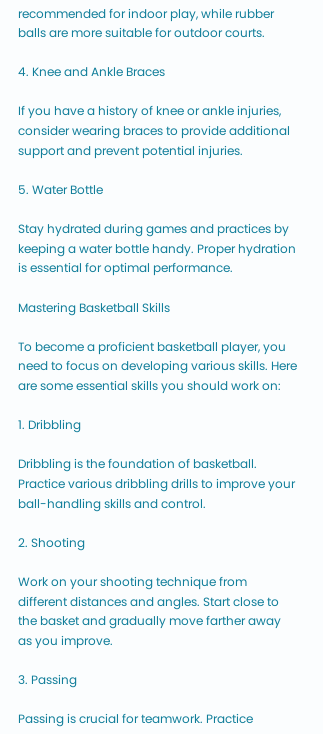recommended for indoor play, while rubber balls are more suitable for outdoor courts.

4. Knee and Ankle Braces

If you have a history of knee or ankle injuries, consider wearing braces to provide additional support and prevent potential injuries.

5. Water Bottle

Stay hydrated during games and practices by keeping a water bottle handy. Proper hydration is essential for optimal performance.

Mastering Basketball Skills

To become a proficient basketball player, you need to focus on developing various skills. Here are some essential skills you should work on:

1. Dribbling

Dribbling is the foundation of basketball. Practice various dribbling drills to improve your ball-handling skills and control.

2. Shooting

Work on your shooting technique from different distances and angles. Start close to the basket and gradually move farther away as you improve.

3. Passing

Passing is crucial for teamwork. Practice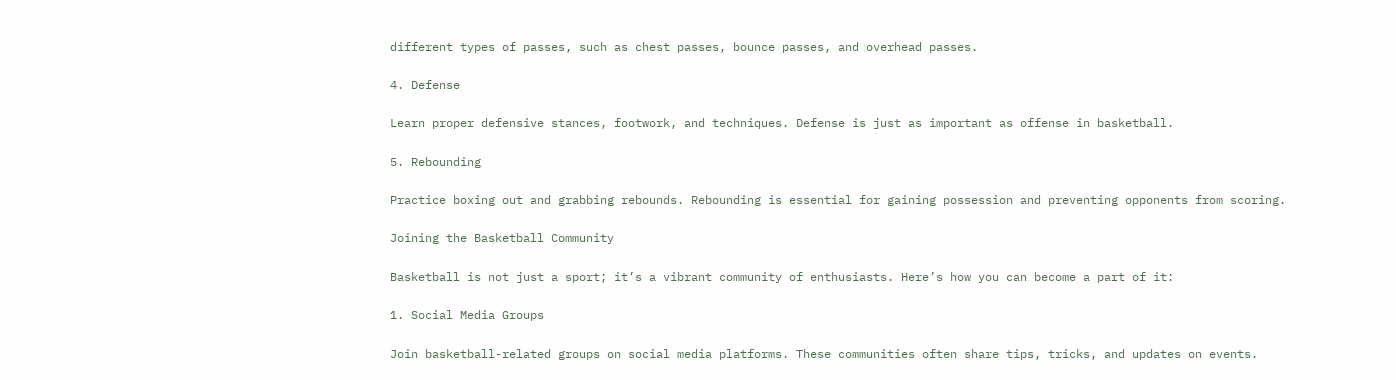different types of passes, such as chest passes, bounce passes, and overhead passes.

4. Defense

Learn proper defensive stances, footwork, and techniques. Defense is just as important as offense in basketball.

5. Rebounding

Practice boxing out and grabbing rebounds. Rebounding is essential for gaining possession and preventing opponents from scoring.

Joining the Basketball Community

Basketball is not just a sport; it’s a vibrant community of enthusiasts. Here’s how you can become a part of it:

1. Social Media Groups

Join basketball-related groups on social media platforms. These communities often share tips, tricks, and updates on events.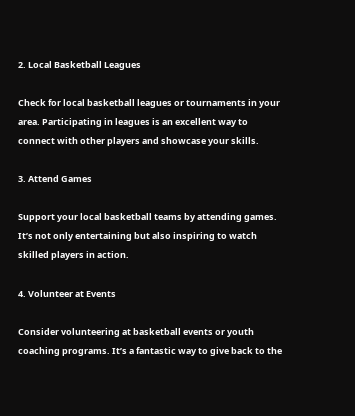2. Local Basketball Leagues

Check for local basketball leagues or tournaments in your area. Participating in leagues is an excellent way to connect with other players and showcase your skills.

3. Attend Games

Support your local basketball teams by attending games. It’s not only entertaining but also inspiring to watch skilled players in action.

4. Volunteer at Events

Consider volunteering at basketball events or youth coaching programs. It’s a fantastic way to give back to the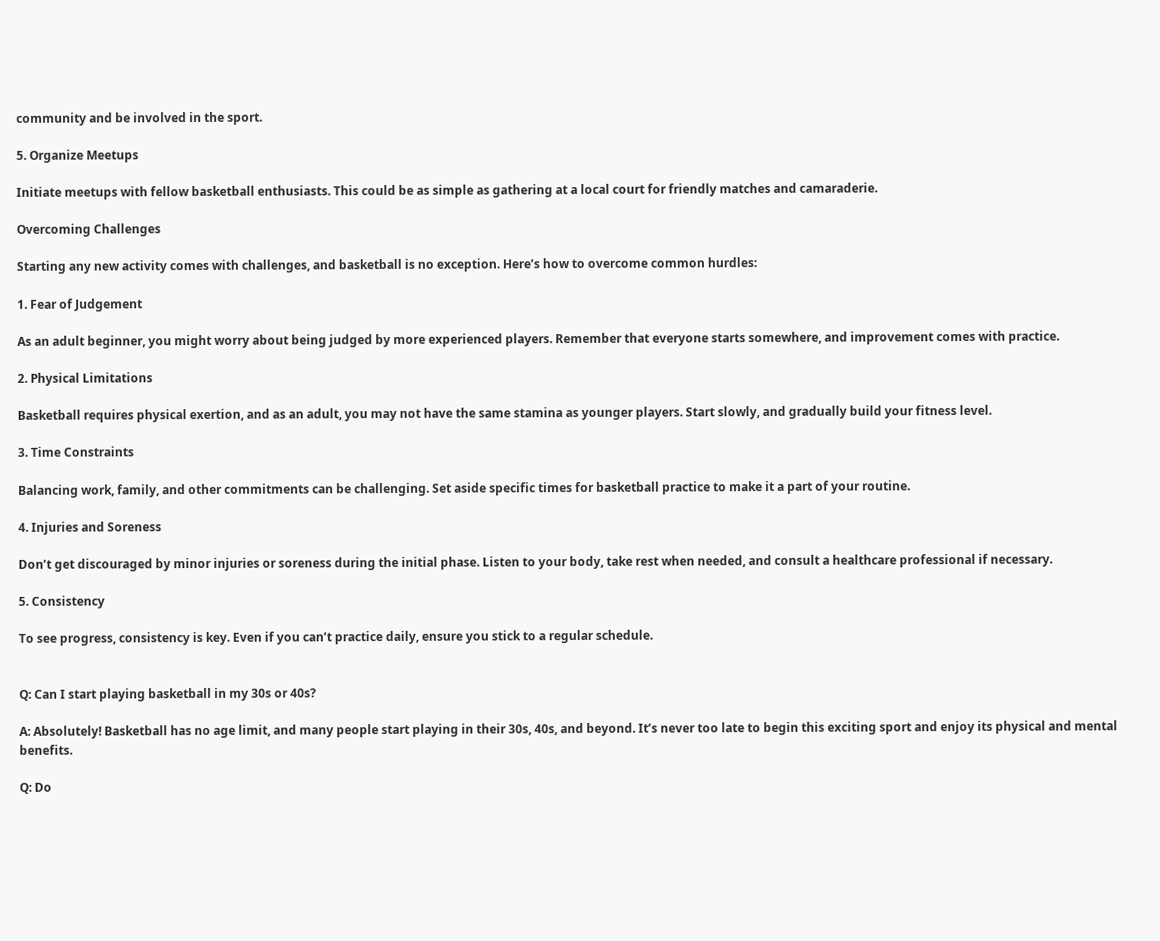community and be involved in the sport.

5. Organize Meetups

Initiate meetups with fellow basketball enthusiasts. This could be as simple as gathering at a local court for friendly matches and camaraderie.

Overcoming Challenges

Starting any new activity comes with challenges, and basketball is no exception. Here’s how to overcome common hurdles:

1. Fear of Judgement

As an adult beginner, you might worry about being judged by more experienced players. Remember that everyone starts somewhere, and improvement comes with practice.

2. Physical Limitations

Basketball requires physical exertion, and as an adult, you may not have the same stamina as younger players. Start slowly, and gradually build your fitness level.

3. Time Constraints

Balancing work, family, and other commitments can be challenging. Set aside specific times for basketball practice to make it a part of your routine.

4. Injuries and Soreness

Don’t get discouraged by minor injuries or soreness during the initial phase. Listen to your body, take rest when needed, and consult a healthcare professional if necessary.

5. Consistency

To see progress, consistency is key. Even if you can’t practice daily, ensure you stick to a regular schedule.


Q: Can I start playing basketball in my 30s or 40s?

A: Absolutely! Basketball has no age limit, and many people start playing in their 30s, 40s, and beyond. It’s never too late to begin this exciting sport and enjoy its physical and mental benefits.

Q: Do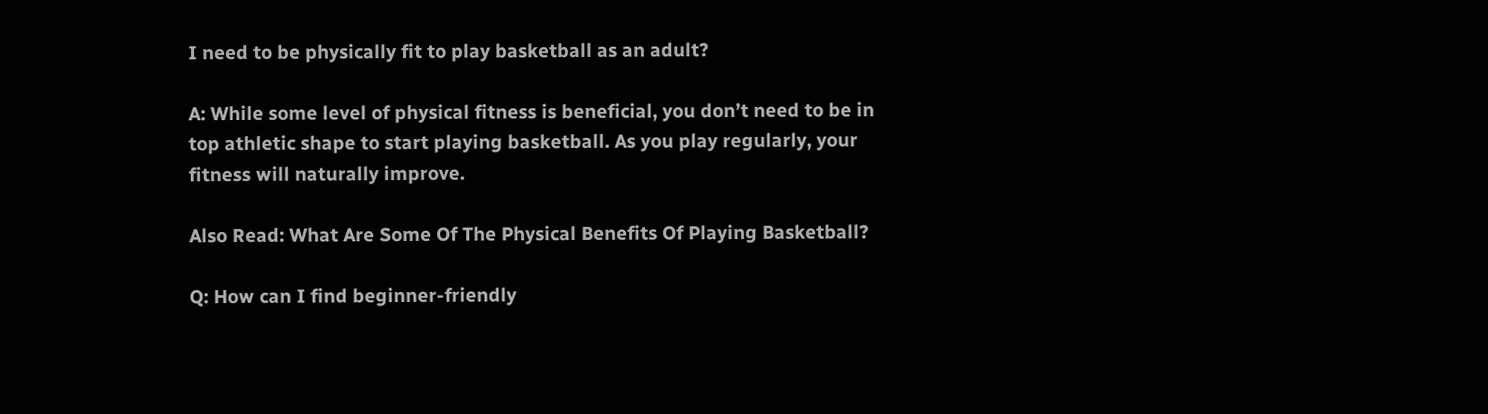I need to be physically fit to play basketball as an adult?

A: While some level of physical fitness is beneficial, you don’t need to be in top athletic shape to start playing basketball. As you play regularly, your fitness will naturally improve.

Also Read: What Are Some Of The Physical Benefits Of Playing Basketball?

Q: How can I find beginner-friendly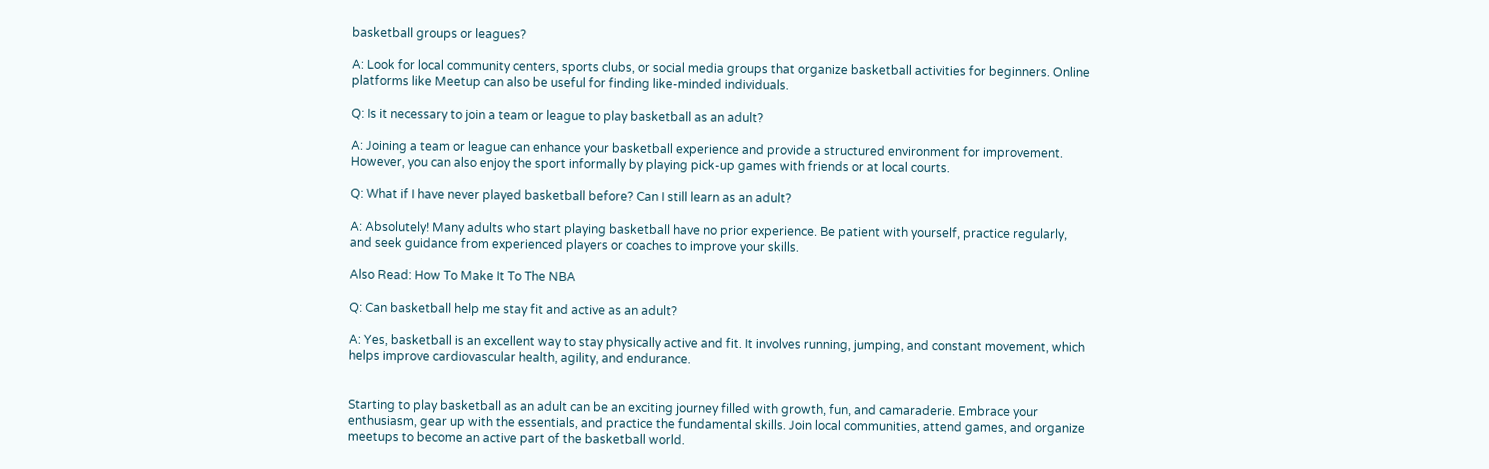basketball groups or leagues?

A: Look for local community centers, sports clubs, or social media groups that organize basketball activities for beginners. Online platforms like Meetup can also be useful for finding like-minded individuals.

Q: Is it necessary to join a team or league to play basketball as an adult?

A: Joining a team or league can enhance your basketball experience and provide a structured environment for improvement. However, you can also enjoy the sport informally by playing pick-up games with friends or at local courts.

Q: What if I have never played basketball before? Can I still learn as an adult?

A: Absolutely! Many adults who start playing basketball have no prior experience. Be patient with yourself, practice regularly, and seek guidance from experienced players or coaches to improve your skills.

Also Read: How To Make It To The NBA

Q: Can basketball help me stay fit and active as an adult?

A: Yes, basketball is an excellent way to stay physically active and fit. It involves running, jumping, and constant movement, which helps improve cardiovascular health, agility, and endurance.


Starting to play basketball as an adult can be an exciting journey filled with growth, fun, and camaraderie. Embrace your enthusiasm, gear up with the essentials, and practice the fundamental skills. Join local communities, attend games, and organize meetups to become an active part of the basketball world.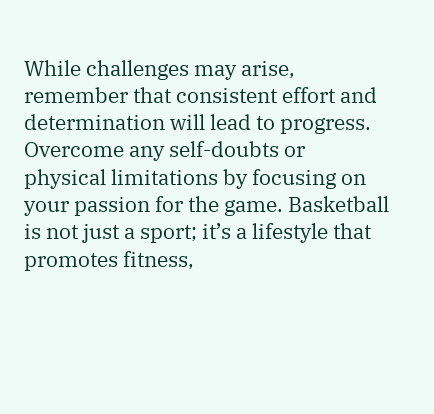While challenges may arise, remember that consistent effort and determination will lead to progress. Overcome any self-doubts or physical limitations by focusing on your passion for the game. Basketball is not just a sport; it’s a lifestyle that promotes fitness,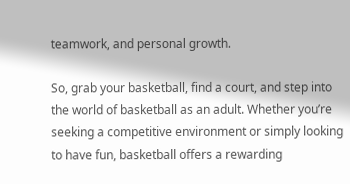teamwork, and personal growth.

So, grab your basketball, find a court, and step into the world of basketball as an adult. Whether you’re seeking a competitive environment or simply looking to have fun, basketball offers a rewarding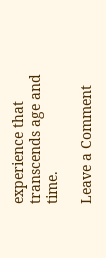experience that transcends age and time.

Leave a Comment